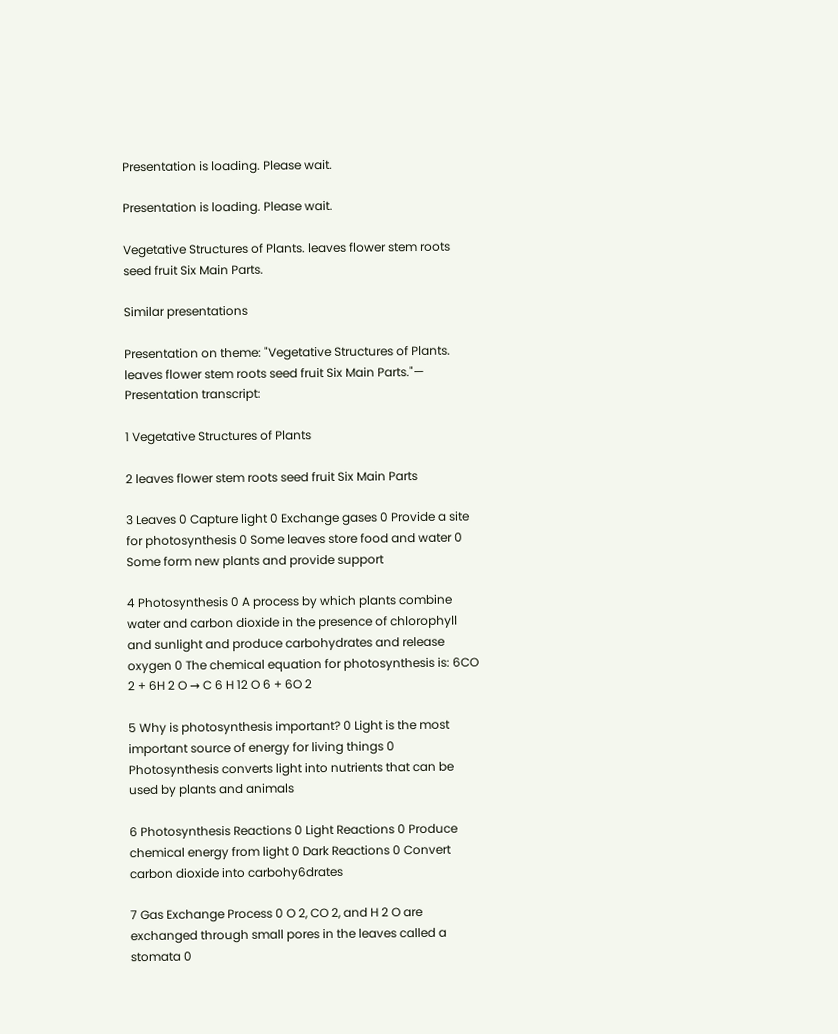Presentation is loading. Please wait.

Presentation is loading. Please wait.

Vegetative Structures of Plants. leaves flower stem roots seed fruit Six Main Parts.

Similar presentations

Presentation on theme: "Vegetative Structures of Plants. leaves flower stem roots seed fruit Six Main Parts."— Presentation transcript:

1 Vegetative Structures of Plants

2 leaves flower stem roots seed fruit Six Main Parts

3 Leaves 0 Capture light 0 Exchange gases 0 Provide a site for photosynthesis 0 Some leaves store food and water 0 Some form new plants and provide support

4 Photosynthesis 0 A process by which plants combine water and carbon dioxide in the presence of chlorophyll and sunlight and produce carbohydrates and release oxygen 0 The chemical equation for photosynthesis is: 6CO 2 + 6H 2 O → C 6 H 12 O 6 + 6O 2

5 Why is photosynthesis important? 0 Light is the most important source of energy for living things 0 Photosynthesis converts light into nutrients that can be used by plants and animals

6 Photosynthesis Reactions 0 Light Reactions 0 Produce chemical energy from light 0 Dark Reactions 0 Convert carbon dioxide into carbohy6drates

7 Gas Exchange Process 0 O 2, CO 2, and H 2 O are exchanged through small pores in the leaves called a stomata 0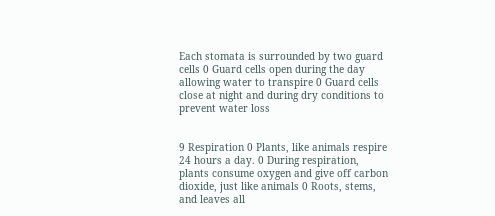Each stomata is surrounded by two guard cells 0 Guard cells open during the day allowing water to transpire 0 Guard cells close at night and during dry conditions to prevent water loss


9 Respiration 0 Plants, like animals respire 24 hours a day. 0 During respiration, plants consume oxygen and give off carbon dioxide, just like animals 0 Roots, stems, and leaves all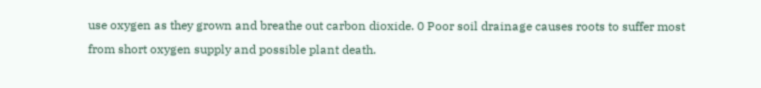use oxygen as they grown and breathe out carbon dioxide. 0 Poor soil drainage causes roots to suffer most from short oxygen supply and possible plant death.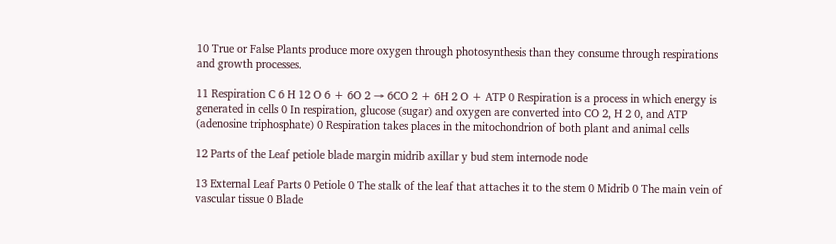10 True or False Plants produce more oxygen through photosynthesis than they consume through respirations and growth processes.

11 Respiration C 6 H 12 O 6 + 6O 2 → 6CO 2 + 6H 2 O + ATP 0 Respiration is a process in which energy is generated in cells 0 In respiration, glucose (sugar) and oxygen are converted into CO 2, H 2 0, and ATP (adenosine triphosphate) 0 Respiration takes places in the mitochondrion of both plant and animal cells

12 Parts of the Leaf petiole blade margin midrib axillar y bud stem internode node

13 External Leaf Parts 0 Petiole 0 The stalk of the leaf that attaches it to the stem 0 Midrib 0 The main vein of vascular tissue 0 Blade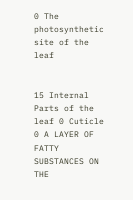0 The photosynthetic site of the leaf


15 Internal Parts of the leaf 0 Cuticle 0 A LAYER OF FATTY SUBSTANCES ON THE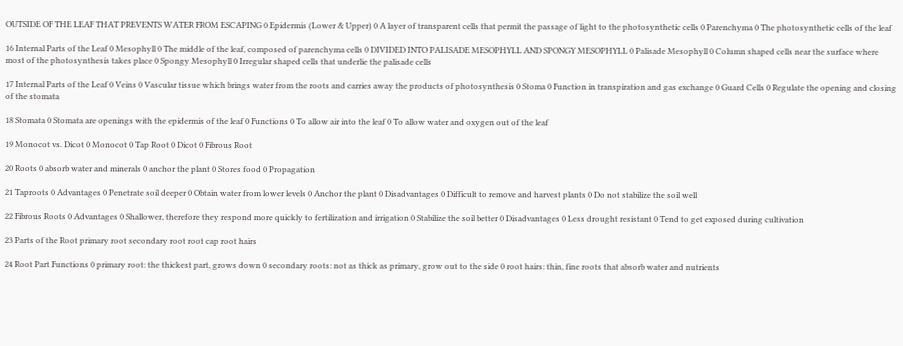OUTSIDE OF THE LEAF THAT PREVENTS WATER FROM ESCAPING 0 Epidermis (Lower & Upper) 0 A layer of transparent cells that permit the passage of light to the photosynthetic cells 0 Parenchyma 0 The photosynthetic cells of the leaf

16 Internal Parts of the Leaf 0 Mesophyll 0 The middle of the leaf, composed of parenchyma cells 0 DIVIDED INTO PALISADE MESOPHYLL AND SPONGY MESOPHYLL 0 Palisade Mesophyll 0 Column shaped cells near the surface where most of the photosynthesis takes place 0 Spongy Mesophyll 0 Irregular shaped cells that underlie the palisade cells

17 Internal Parts of the Leaf 0 Veins 0 Vascular tissue which brings water from the roots and carries away the products of photosynthesis 0 Stoma 0 Function in transpiration and gas exchange 0 Guard Cells 0 Regulate the opening and closing of the stomata

18 Stomata 0 Stomata are openings with the epidermis of the leaf 0 Functions 0 To allow air into the leaf 0 To allow water and oxygen out of the leaf

19 Monocot vs. Dicot 0 Monocot 0 Tap Root 0 Dicot 0 Fibrous Root

20 Roots 0 absorb water and minerals 0 anchor the plant 0 Stores food 0 Propagation

21 Taproots 0 Advantages 0 Penetrate soil deeper 0 Obtain water from lower levels 0 Anchor the plant 0 Disadvantages 0 Difficult to remove and harvest plants 0 Do not stabilize the soil well

22 Fibrous Roots 0 Advantages 0 Shallower, therefore they respond more quickly to fertilization and irrigation 0 Stabilize the soil better 0 Disadvantages 0 Less drought resistant 0 Tend to get exposed during cultivation

23 Parts of the Root primary root secondary root root cap root hairs

24 Root Part Functions 0 primary root: the thickest part, grows down 0 secondary roots: not as thick as primary, grow out to the side 0 root hairs: thin, fine roots that absorb water and nutrients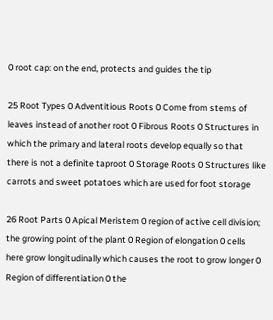0 root cap: on the end, protects and guides the tip

25 Root Types 0 Adventitious Roots 0 Come from stems of leaves instead of another root 0 Fibrous Roots 0 Structures in which the primary and lateral roots develop equally so that there is not a definite taproot 0 Storage Roots 0 Structures like carrots and sweet potatoes which are used for foot storage

26 Root Parts 0 Apical Meristem 0 region of active cell division; the growing point of the plant 0 Region of elongation 0 cells here grow longitudinally which causes the root to grow longer 0 Region of differentiation 0 the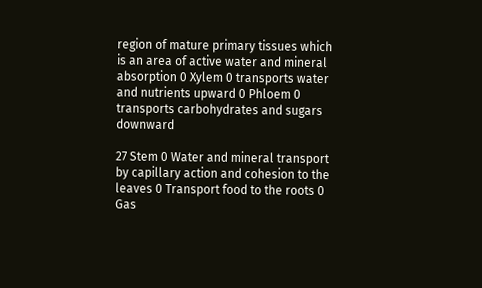region of mature primary tissues which is an area of active water and mineral absorption 0 Xylem 0 transports water and nutrients upward 0 Phloem 0 transports carbohydrates and sugars downward

27 Stem 0 Water and mineral transport by capillary action and cohesion to the leaves 0 Transport food to the roots 0 Gas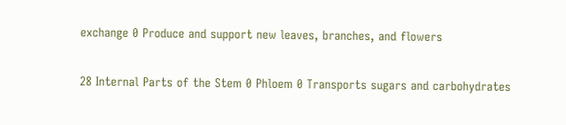exchange 0 Produce and support new leaves, branches, and flowers

28 Internal Parts of the Stem 0 Phloem 0 Transports sugars and carbohydrates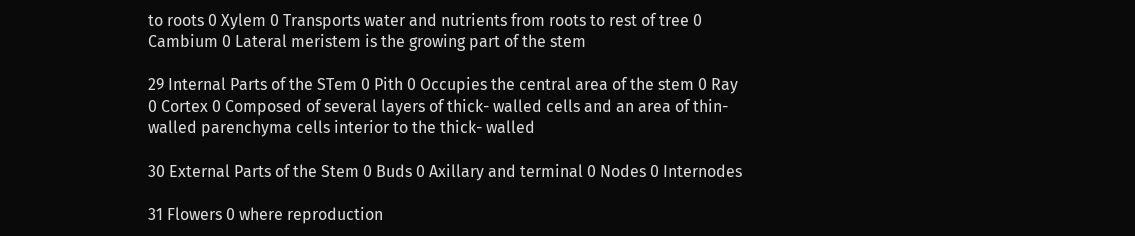to roots 0 Xylem 0 Transports water and nutrients from roots to rest of tree 0 Cambium 0 Lateral meristem is the growing part of the stem

29 Internal Parts of the STem 0 Pith 0 Occupies the central area of the stem 0 Ray 0 Cortex 0 Composed of several layers of thick- walled cells and an area of thin-walled parenchyma cells interior to the thick- walled

30 External Parts of the Stem 0 Buds 0 Axillary and terminal 0 Nodes 0 Internodes

31 Flowers 0 where reproduction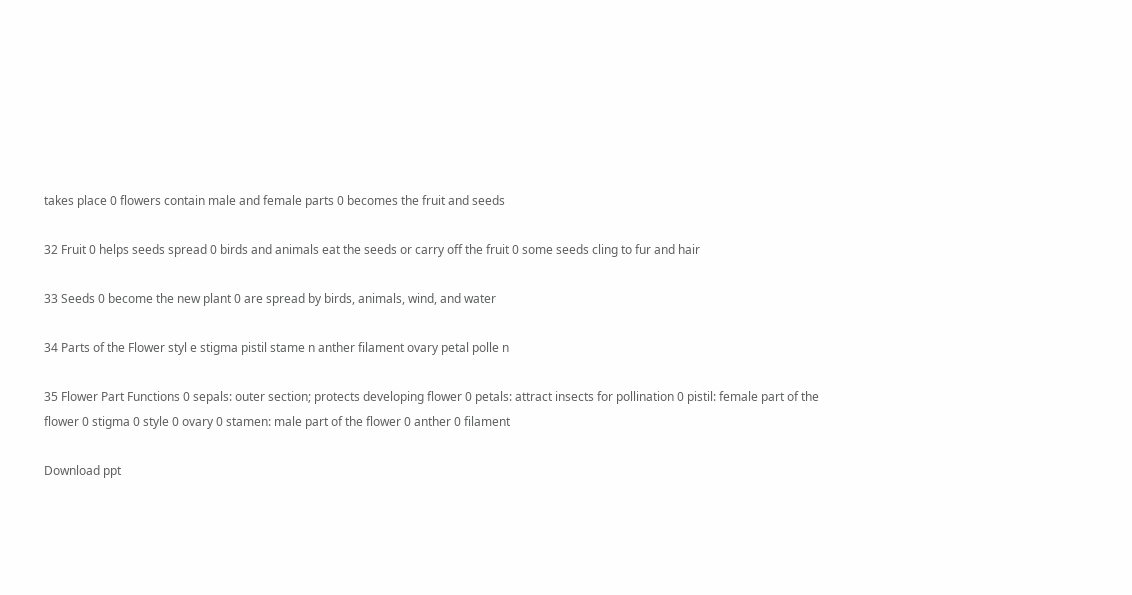takes place 0 flowers contain male and female parts 0 becomes the fruit and seeds

32 Fruit 0 helps seeds spread 0 birds and animals eat the seeds or carry off the fruit 0 some seeds cling to fur and hair

33 Seeds 0 become the new plant 0 are spread by birds, animals, wind, and water

34 Parts of the Flower styl e stigma pistil stame n anther filament ovary petal polle n

35 Flower Part Functions 0 sepals: outer section; protects developing flower 0 petals: attract insects for pollination 0 pistil: female part of the flower 0 stigma 0 style 0 ovary 0 stamen: male part of the flower 0 anther 0 filament

Download ppt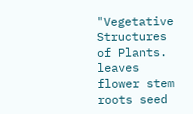"Vegetative Structures of Plants. leaves flower stem roots seed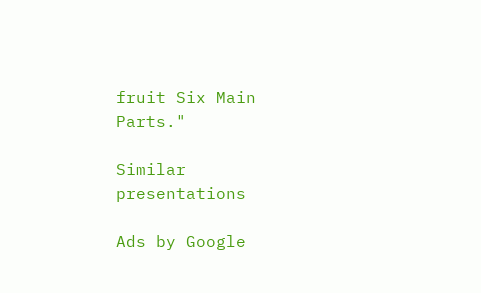fruit Six Main Parts."

Similar presentations

Ads by Google